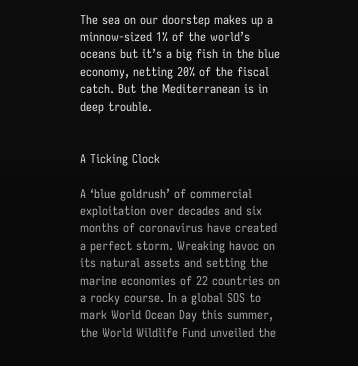The sea on our doorstep makes up a minnow-sized 1% of the world’s oceans but it’s a big fish in the blue economy, netting 20% of the fiscal catch. But the Mediterranean is in deep trouble.


A Ticking Clock

A ‘blue goldrush’ of commercial exploitation over decades and six months of coronavirus have created a perfect storm. Wreaking havoc on its natural assets and setting the marine economies of 22 countries on a rocky course. In a global SOS to mark World Ocean Day this summer, the World Wildlife Fund unveiled the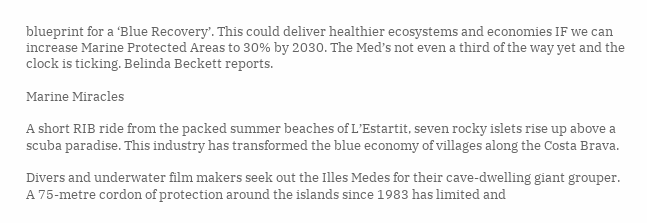blueprint for a ‘Blue Recovery’. This could deliver healthier ecosystems and economies IF we can increase Marine Protected Areas to 30% by 2030. The Med’s not even a third of the way yet and the clock is ticking. Belinda Beckett reports.

Marine Miracles

A short RIB ride from the packed summer beaches of L’Estartit, seven rocky islets rise up above a scuba paradise. This industry has transformed the blue economy of villages along the Costa Brava.

Divers and underwater film makers seek out the Illes Medes for their cave-dwelling giant grouper. A 75-metre cordon of protection around the islands since 1983 has limited and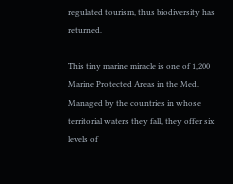regulated tourism, thus biodiversity has returned.

This tiny marine miracle is one of 1,200 Marine Protected Areas in the Med. Managed by the countries in whose territorial waters they fall, they offer six levels of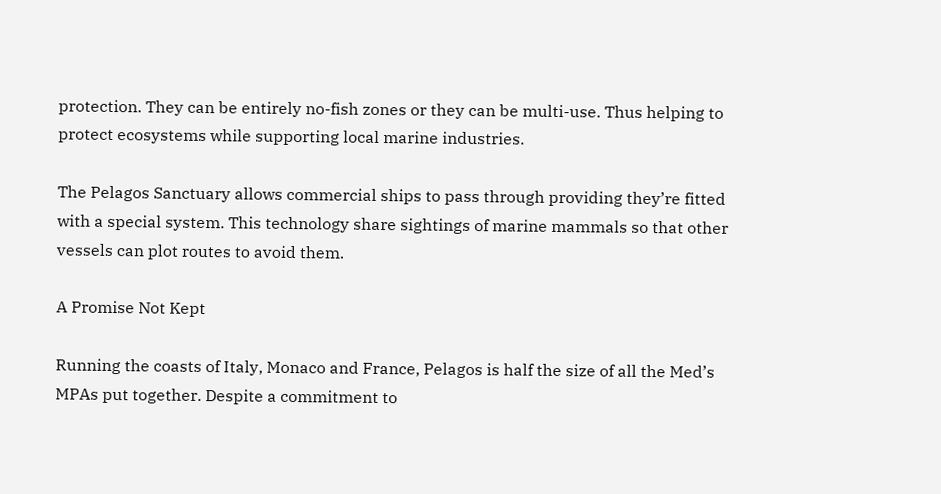protection. They can be entirely no-fish zones or they can be multi-use. Thus helping to protect ecosystems while supporting local marine industries.

The Pelagos Sanctuary allows commercial ships to pass through providing they’re fitted with a special system. This technology share sightings of marine mammals so that other vessels can plot routes to avoid them.

A Promise Not Kept

Running the coasts of Italy, Monaco and France, Pelagos is half the size of all the Med’s MPAs put together. Despite a commitment to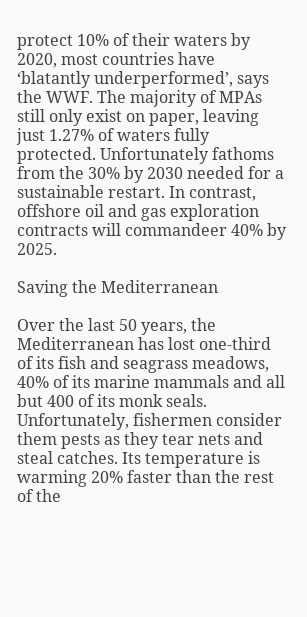protect 10% of their waters by 2020, most countries have ‘blatantly underperformed’, says the WWF. The majority of MPAs still only exist on paper, leaving just 1.27% of waters fully protected. Unfortunately fathoms from the 30% by 2030 needed for a sustainable restart. In contrast, offshore oil and gas exploration contracts will commandeer 40% by 2025.

Saving the Mediterranean

Over the last 50 years, the Mediterranean has lost one-third of its fish and seagrass meadows, 40% of its marine mammals and all but 400 of its monk seals. Unfortunately, fishermen consider them pests as they tear nets and steal catches. Its temperature is warming 20% faster than the rest of the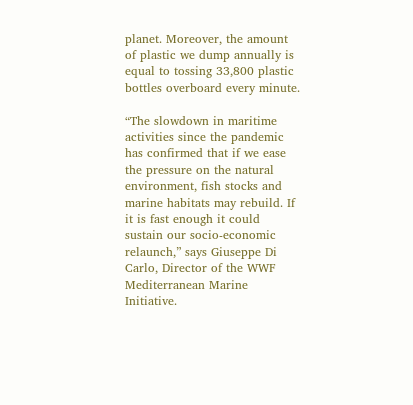planet. Moreover, the amount of plastic we dump annually is equal to tossing 33,800 plastic bottles overboard every minute.

“The slowdown in maritime activities since the pandemic has confirmed that if we ease the pressure on the natural environment, fish stocks and marine habitats may rebuild. If it is fast enough it could sustain our socio-economic relaunch,” says Giuseppe Di Carlo, Director of the WWF Mediterranean Marine Initiative.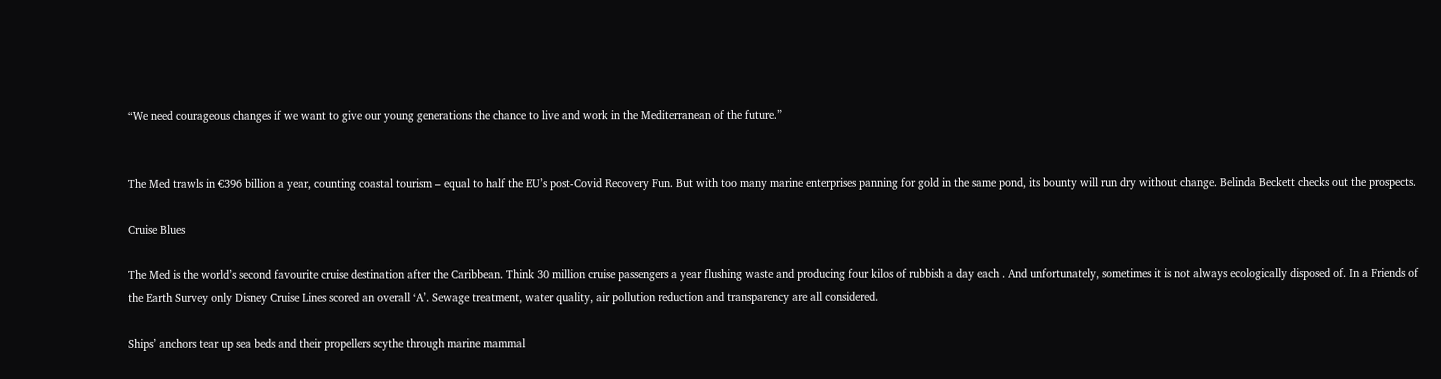“We need courageous changes if we want to give our young generations the chance to live and work in the Mediterranean of the future.”


The Med trawls in €396 billion a year, counting coastal tourism – equal to half the EU’s post-Covid Recovery Fun. But with too many marine enterprises panning for gold in the same pond, its bounty will run dry without change. Belinda Beckett checks out the prospects.

Cruise Blues

The Med is the world’s second favourite cruise destination after the Caribbean. Think 30 million cruise passengers a year flushing waste and producing four kilos of rubbish a day each . And unfortunately, sometimes it is not always ecologically disposed of. In a Friends of the Earth Survey only Disney Cruise Lines scored an overall ‘A’. Sewage treatment, water quality, air pollution reduction and transparency are all considered.

Ships’ anchors tear up sea beds and their propellers scythe through marine mammal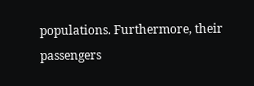populations. Furthermore, their passengers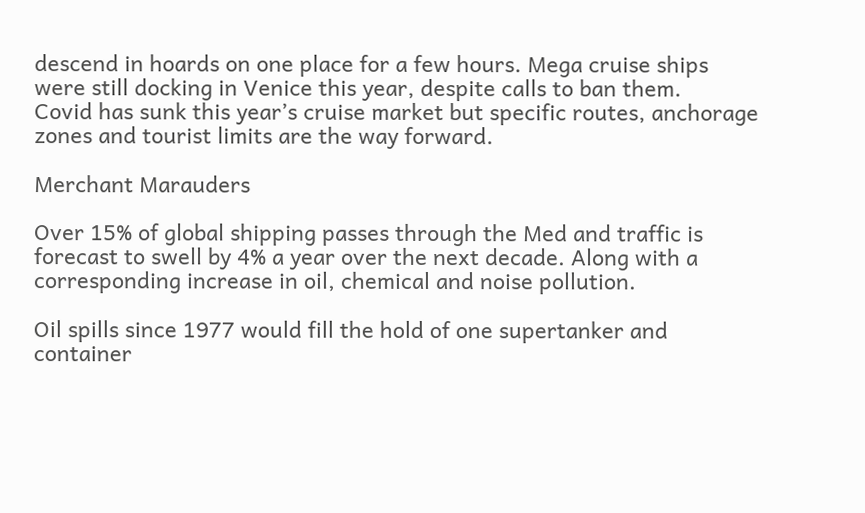descend in hoards on one place for a few hours. Mega cruise ships were still docking in Venice this year, despite calls to ban them.
Covid has sunk this year’s cruise market but specific routes, anchorage zones and tourist limits are the way forward.

Merchant Marauders

Over 15% of global shipping passes through the Med and traffic is forecast to swell by 4% a year over the next decade. Along with a corresponding increase in oil, chemical and noise pollution.

Oil spills since 1977 would fill the hold of one supertanker and container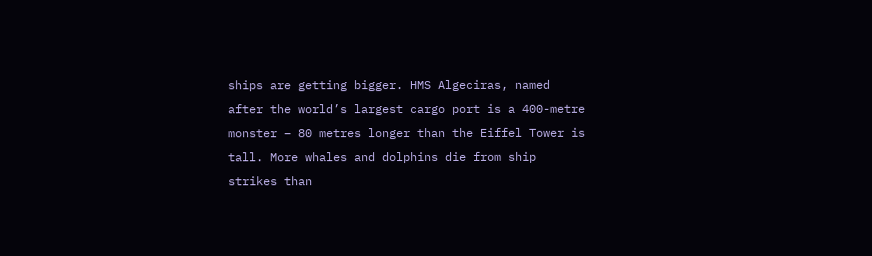ships are getting bigger. HMS Algeciras, named after the world’s largest cargo port is a 400-metre monster – 80 metres longer than the Eiffel Tower is tall. More whales and dolphins die from ship strikes than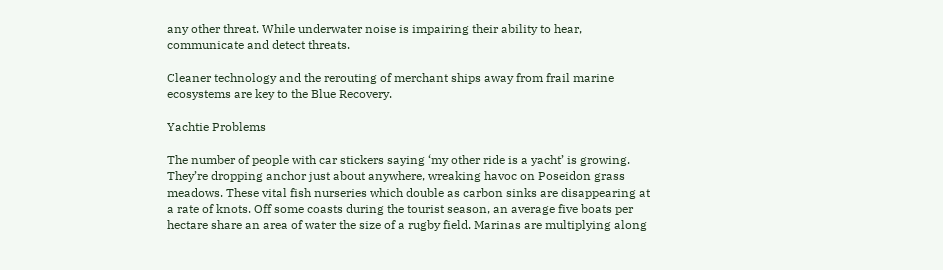any other threat. While underwater noise is impairing their ability to hear, communicate and detect threats.

Cleaner technology and the rerouting of merchant ships away from frail marine ecosystems are key to the Blue Recovery.

Yachtie Problems

The number of people with car stickers saying ‘my other ride is a yacht’ is growing. They’re dropping anchor just about anywhere, wreaking havoc on Poseidon grass meadows. These vital fish nurseries which double as carbon sinks are disappearing at a rate of knots. Off some coasts during the tourist season, an average five boats per hectare share an area of water the size of a rugby field. Marinas are multiplying along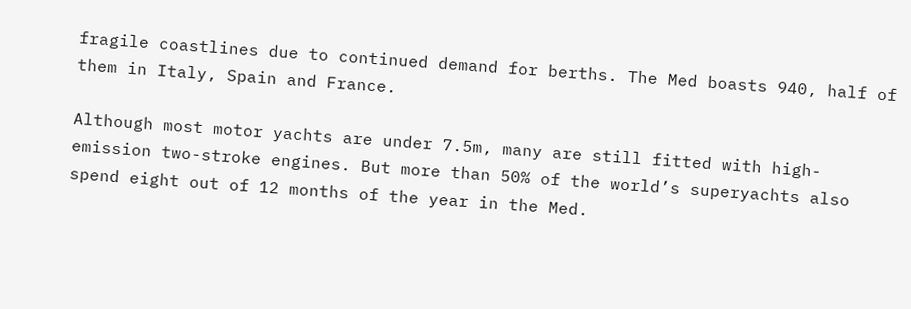fragile coastlines due to continued demand for berths. The Med boasts 940, half of them in Italy, Spain and France.

Although most motor yachts are under 7.5m, many are still fitted with high-emission two-stroke engines. But more than 50% of the world’s superyachts also spend eight out of 12 months of the year in the Med.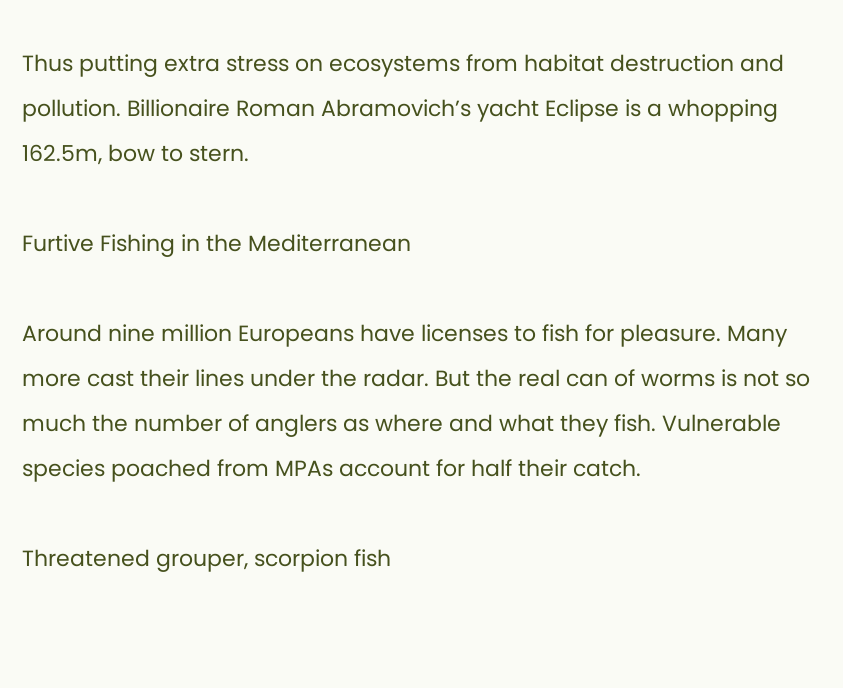Thus putting extra stress on ecosystems from habitat destruction and pollution. Billionaire Roman Abramovich’s yacht Eclipse is a whopping 162.5m, bow to stern.

Furtive Fishing in the Mediterranean

Around nine million Europeans have licenses to fish for pleasure. Many more cast their lines under the radar. But the real can of worms is not so much the number of anglers as where and what they fish. Vulnerable species poached from MPAs account for half their catch.

Threatened grouper, scorpion fish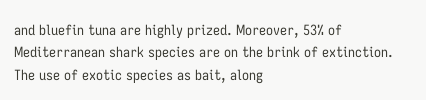and bluefin tuna are highly prized. Moreover, 53% of Mediterranean shark species are on the brink of extinction. The use of exotic species as bait, along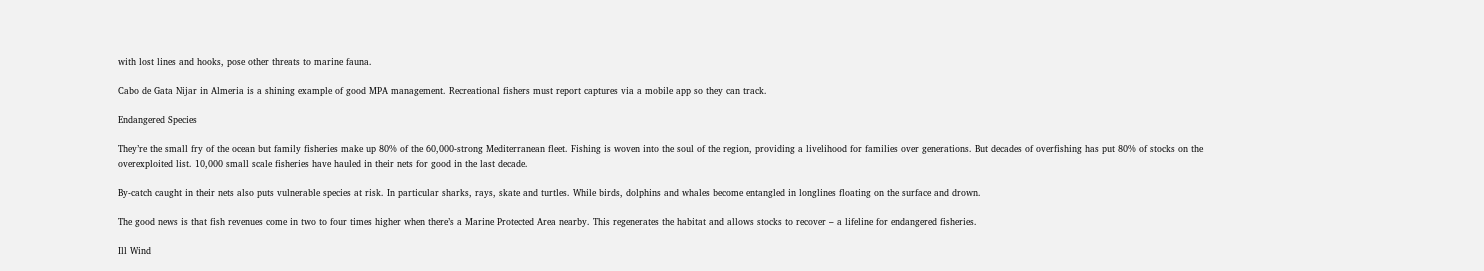with lost lines and hooks, pose other threats to marine fauna.

Cabo de Gata Nijar in Almeria is a shining example of good MPA management. Recreational fishers must report captures via a mobile app so they can track.

Endangered Species

They’re the small fry of the ocean but family fisheries make up 80% of the 60,000-strong Mediterranean fleet. Fishing is woven into the soul of the region, providing a livelihood for families over generations. But decades of overfishing has put 80% of stocks on the overexploited list. 10,000 small scale fisheries have hauled in their nets for good in the last decade.

By-catch caught in their nets also puts vulnerable species at risk. In particular sharks, rays, skate and turtles. While birds, dolphins and whales become entangled in longlines floating on the surface and drown.

The good news is that fish revenues come in two to four times higher when there’s a Marine Protected Area nearby. This regenerates the habitat and allows stocks to recover – a lifeline for endangered fisheries.

Ill Wind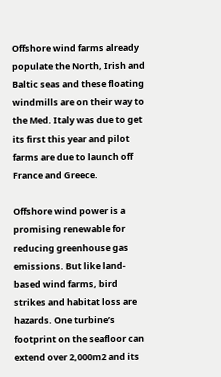Offshore wind farms already populate the North, Irish and Baltic seas and these floating windmills are on their way to the Med. Italy was due to get its first this year and pilot farms are due to launch off France and Greece.

Offshore wind power is a promising renewable for reducing greenhouse gas emissions. But like land-based wind farms, bird strikes and habitat loss are hazards. One turbine’s footprint on the seafloor can extend over 2,000m2 and its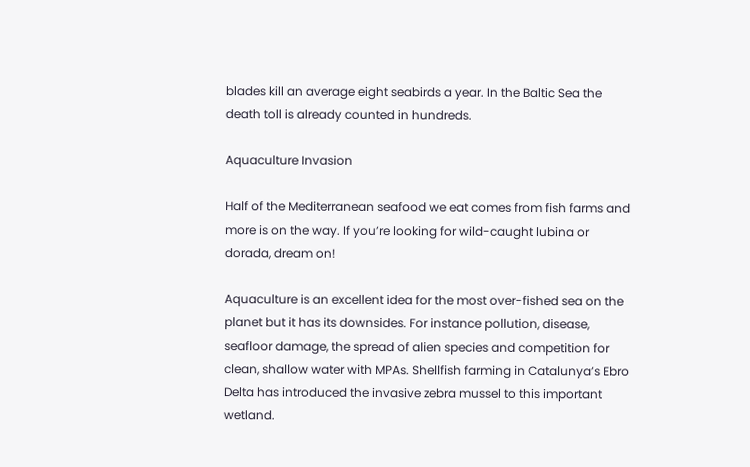blades kill an average eight seabirds a year. In the Baltic Sea the death toll is already counted in hundreds.

Aquaculture Invasion

Half of the Mediterranean seafood we eat comes from fish farms and more is on the way. If you’re looking for wild-caught lubina or dorada, dream on!

Aquaculture is an excellent idea for the most over-fished sea on the planet but it has its downsides. For instance pollution, disease, seafloor damage, the spread of alien species and competition for clean, shallow water with MPAs. Shellfish farming in Catalunya’s Ebro Delta has introduced the invasive zebra mussel to this important wetland.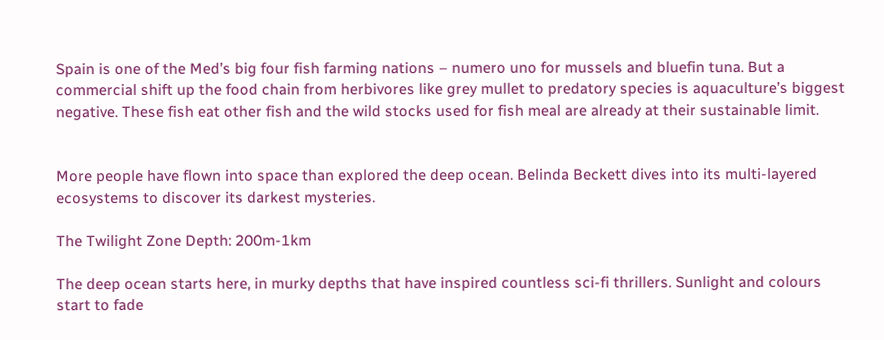Spain is one of the Med’s big four fish farming nations – numero uno for mussels and bluefin tuna. But a commercial shift up the food chain from herbivores like grey mullet to predatory species is aquaculture’s biggest negative. These fish eat other fish and the wild stocks used for fish meal are already at their sustainable limit.


More people have flown into space than explored the deep ocean. Belinda Beckett dives into its multi-layered ecosystems to discover its darkest mysteries.

The Twilight Zone Depth: 200m-1km

The deep ocean starts here, in murky depths that have inspired countless sci-fi thrillers. Sunlight and colours start to fade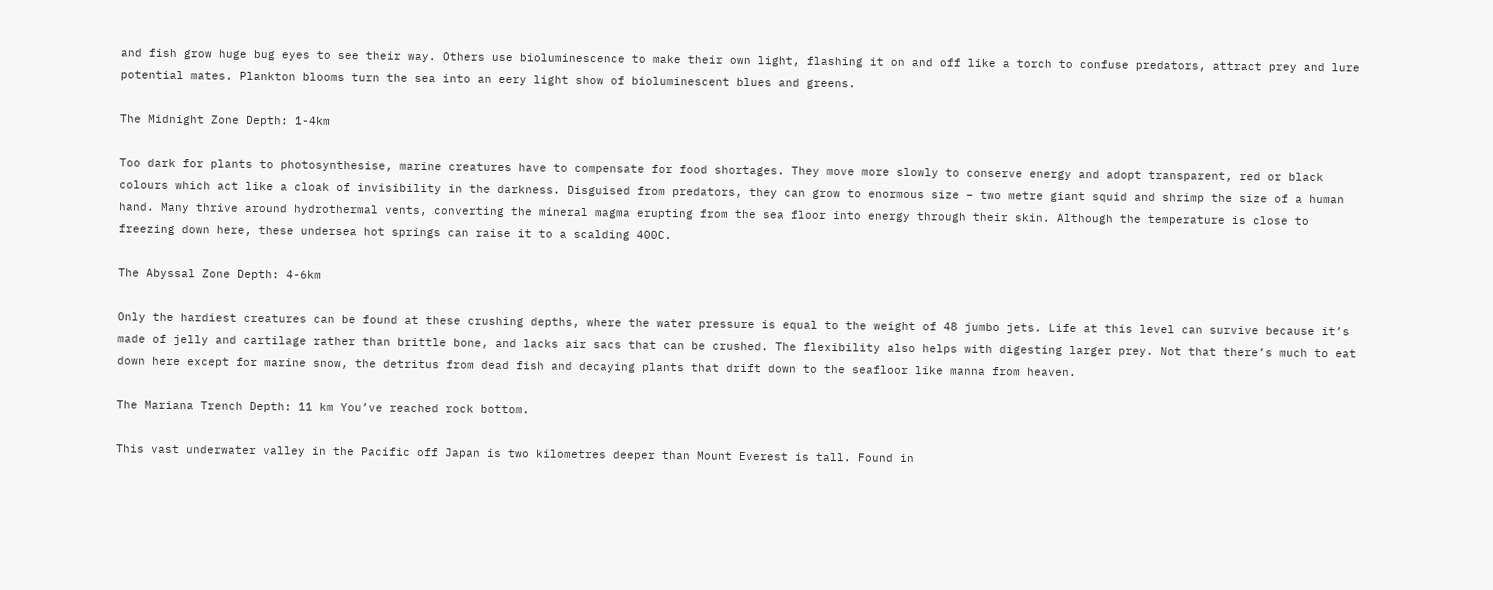and fish grow huge bug eyes to see their way. Others use bioluminescence to make their own light, flashing it on and off like a torch to confuse predators, attract prey and lure potential mates. Plankton blooms turn the sea into an eery light show of bioluminescent blues and greens.

The Midnight Zone Depth: 1-4km

Too dark for plants to photosynthesise, marine creatures have to compensate for food shortages. They move more slowly to conserve energy and adopt transparent, red or black colours which act like a cloak of invisibility in the darkness. Disguised from predators, they can grow to enormous size – two metre giant squid and shrimp the size of a human hand. Many thrive around hydrothermal vents, converting the mineral magma erupting from the sea floor into energy through their skin. Although the temperature is close to freezing down here, these undersea hot springs can raise it to a scalding 400C.

The Abyssal Zone Depth: 4-6km

Only the hardiest creatures can be found at these crushing depths, where the water pressure is equal to the weight of 48 jumbo jets. Life at this level can survive because it’s made of jelly and cartilage rather than brittle bone, and lacks air sacs that can be crushed. The flexibility also helps with digesting larger prey. Not that there’s much to eat down here except for marine snow, the detritus from dead fish and decaying plants that drift down to the seafloor like manna from heaven.

The Mariana Trench Depth: 11 km You’ve reached rock bottom.

This vast underwater valley in the Pacific off Japan is two kilometres deeper than Mount Everest is tall. Found in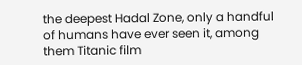the deepest Hadal Zone, only a handful of humans have ever seen it, among them Titanic film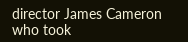director James Cameron who took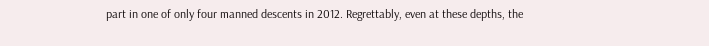part in one of only four manned descents in 2012. Regrettably, even at these depths, the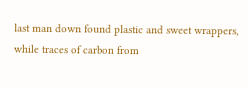last man down found plastic and sweet wrappers, while traces of carbon from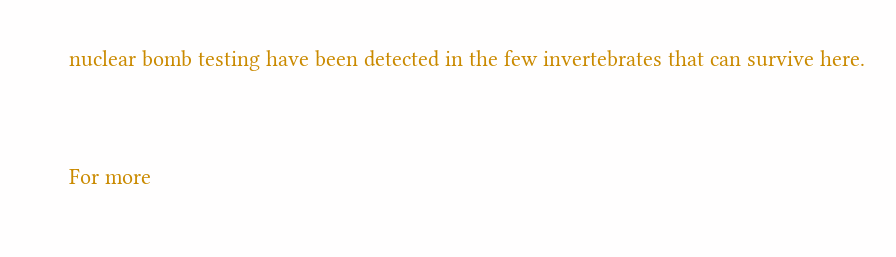nuclear bomb testing have been detected in the few invertebrates that can survive here.


For more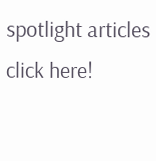spotlight articles click here!